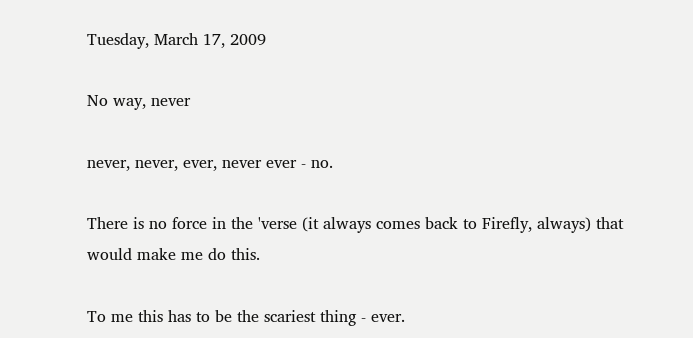Tuesday, March 17, 2009

No way, never

never, never, ever, never ever - no.

There is no force in the 'verse (it always comes back to Firefly, always) that would make me do this.

To me this has to be the scariest thing - ever.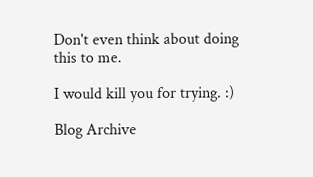Don't even think about doing this to me.

I would kill you for trying. :)

Blog Archive